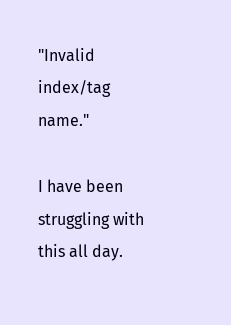"Invalid index/tag name."

I have been struggling with this all day.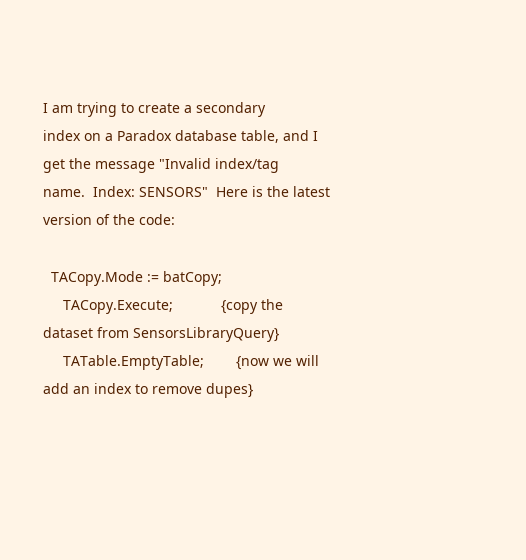I am trying to create a secondary
index on a Paradox database table, and I get the message "Invalid index/tag
name.  Index: SENSORS"  Here is the latest version of the code:

  TACopy.Mode := batCopy;
     TACopy.Execute;            {copy the dataset from SensorsLibraryQuery}
     TATable.EmptyTable;        {now we will add an index to remove dupes}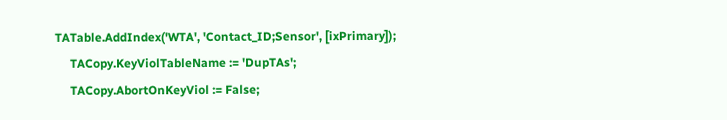TATable.AddIndex('WTA', 'Contact_ID;Sensor', [ixPrimary]);
     TACopy.KeyViolTableName := 'DupTAs';
     TACopy.AbortOnKeyViol := False;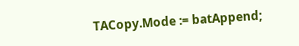TACopy.Mode := batAppend;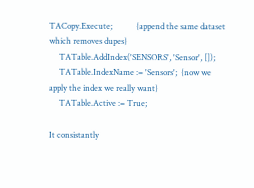TACopy.Execute;            {append the same dataset which removes dupes}
     TATable.AddIndex('SENSORS', 'Sensor', []);
     TATable.IndexName := 'Sensors';  {now we apply the index we really want}
     TATable.Active := True;

It consistantly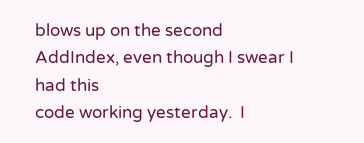blows up on the second AddIndex, even though I swear I had this
code working yesterday.  I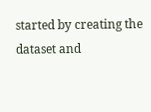started by creating the dataset and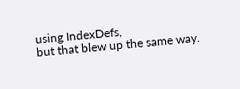using IndexDefs,
but that blew up the same way.